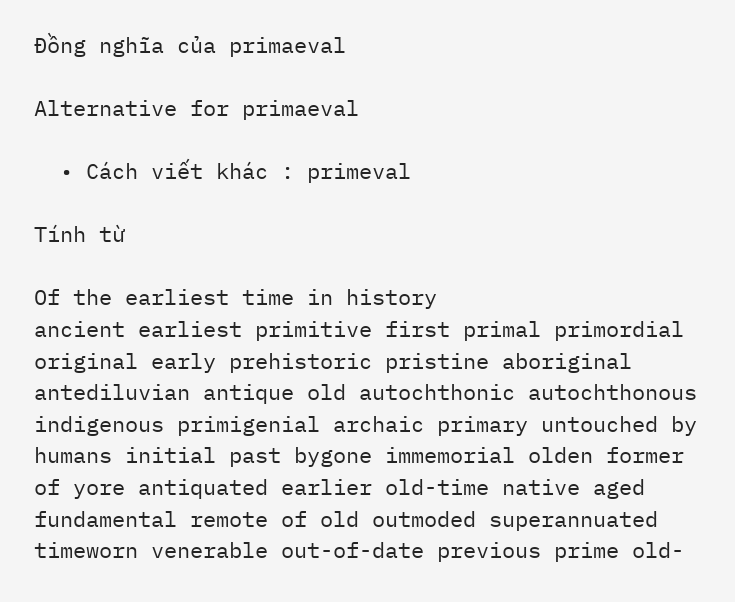Đồng nghĩa của primaeval

Alternative for primaeval

  • Cách viết khác : primeval

Tính từ

Of the earliest time in history
ancient earliest primitive first primal primordial original early prehistoric pristine aboriginal antediluvian antique old autochthonic autochthonous indigenous primigenial archaic primary untouched by humans initial past bygone immemorial olden former of yore antiquated earlier old-time native aged fundamental remote of old outmoded superannuated timeworn venerable out-of-date previous prime old-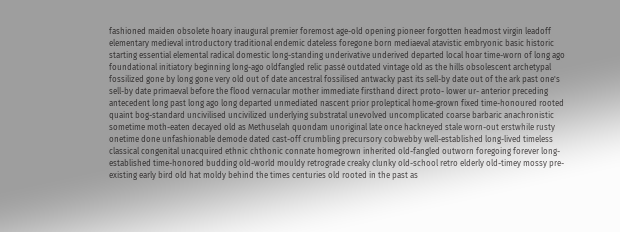fashioned maiden obsolete hoary inaugural premier foremost age-old opening pioneer forgotten headmost virgin leadoff elementary medieval introductory traditional endemic dateless foregone born mediaeval atavistic embryonic basic historic starting essential elemental radical domestic long-standing underivative underived departed local hoar time-worn of long ago foundational initiatory beginning long-ago oldfangled relic passé outdated vintage old as the hills obsolescent archetypal fossilized gone by long gone very old out of date ancestral fossilised antwacky past its sell-by date out of the ark past one's sell-by date primaeval before the flood vernacular mother immediate firsthand direct proto- lower ur- anterior preceding antecedent long past long ago long departed unmediated nascent prior proleptical home-grown fixed time-honoured rooted quaint bog-standard uncivilised uncivilized underlying substratal unevolved uncomplicated coarse barbaric anachronistic sometime moth-eaten decayed old as Methuselah quondam unoriginal late once hackneyed stale worn-out erstwhile rusty onetime done unfashionable demode dated cast-off crumbling precursory cobwebby well-established long-lived timeless classical congenital unacquired ethnic chthonic connate homegrown inherited old-fangled outworn foregoing forever long-established time-honored budding old-world mouldy retrograde creaky clunky old-school retro elderly old-timey mossy pre-existing early bird old hat moldy behind the times centuries old rooted in the past as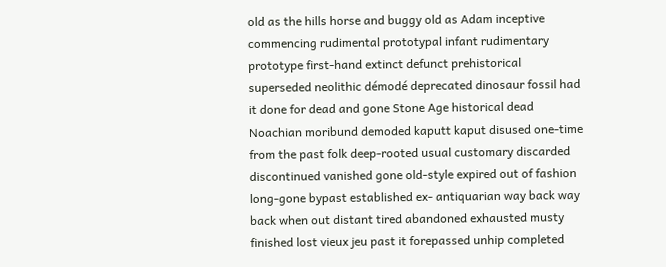old as the hills horse and buggy old as Adam inceptive commencing rudimental prototypal infant rudimentary prototype first-hand extinct defunct prehistorical superseded neolithic démodé deprecated dinosaur fossil had it done for dead and gone Stone Age historical dead Noachian moribund demoded kaputt kaput disused one-time from the past folk deep-rooted usual customary discarded discontinued vanished gone old-style expired out of fashion long-gone bypast established ex- antiquarian way back way back when out distant tired abandoned exhausted musty finished lost vieux jeu past it forepassed unhip completed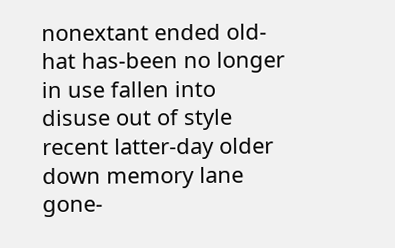nonextant ended old-hat has-been no longer in use fallen into disuse out of style recent latter-day older down memory lane gone-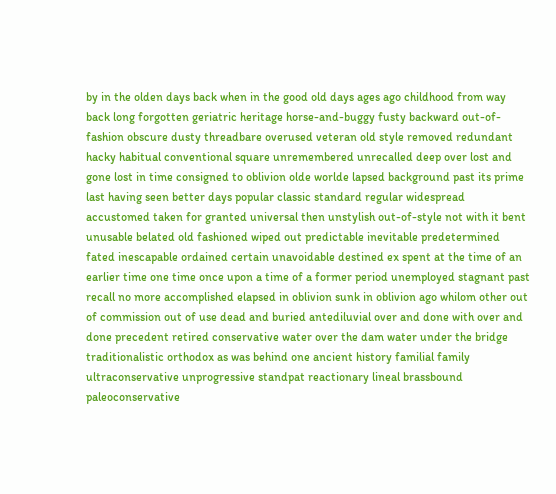by in the olden days back when in the good old days ages ago childhood from way back long forgotten geriatric heritage horse-and-buggy fusty backward out-of-fashion obscure dusty threadbare overused veteran old style removed redundant hacky habitual conventional square unremembered unrecalled deep over lost and gone lost in time consigned to oblivion olde worlde lapsed background past its prime last having seen better days popular classic standard regular widespread accustomed taken for granted universal then unstylish out-of-style not with it bent unusable belated old fashioned wiped out predictable inevitable predetermined fated inescapable ordained certain unavoidable destined ex spent at the time of an earlier time one time once upon a time of a former period unemployed stagnant past recall no more accomplished elapsed in oblivion sunk in oblivion ago whilom other out of commission out of use dead and buried antediluvial over and done with over and done precedent retired conservative water over the dam water under the bridge traditionalistic orthodox as was behind one ancient history familial family ultraconservative unprogressive standpat reactionary lineal brassbound paleoconservative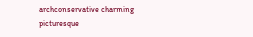archconservative charming picturesque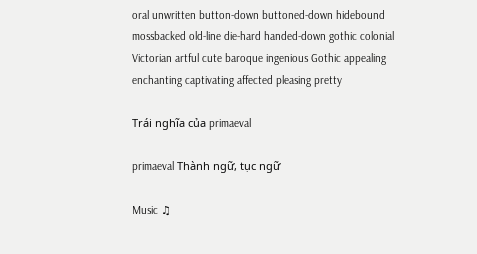oral unwritten button-down buttoned-down hidebound mossbacked old-line die-hard handed-down gothic colonial Victorian artful cute baroque ingenious Gothic appealing enchanting captivating affected pleasing pretty

Trái nghĩa của primaeval

primaeval Thành ngữ, tục ngữ

Music ♫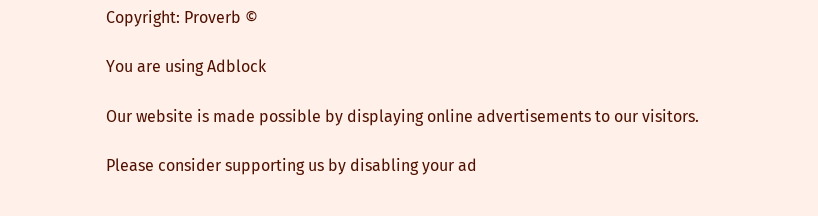Copyright: Proverb ©

You are using Adblock

Our website is made possible by displaying online advertisements to our visitors.

Please consider supporting us by disabling your ad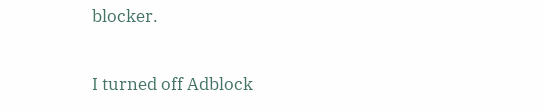blocker.

I turned off Adblock